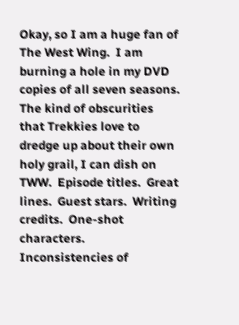Okay, so I am a huge fan of The West Wing.  I am burning a hole in my DVD copies of all seven seasons.  The kind of obscurities that Trekkies love to dredge up about their own holy grail, I can dish on TWW.  Episode titles.  Great lines.  Guest stars.  Writing credits.  One-shot characters.  Inconsistencies of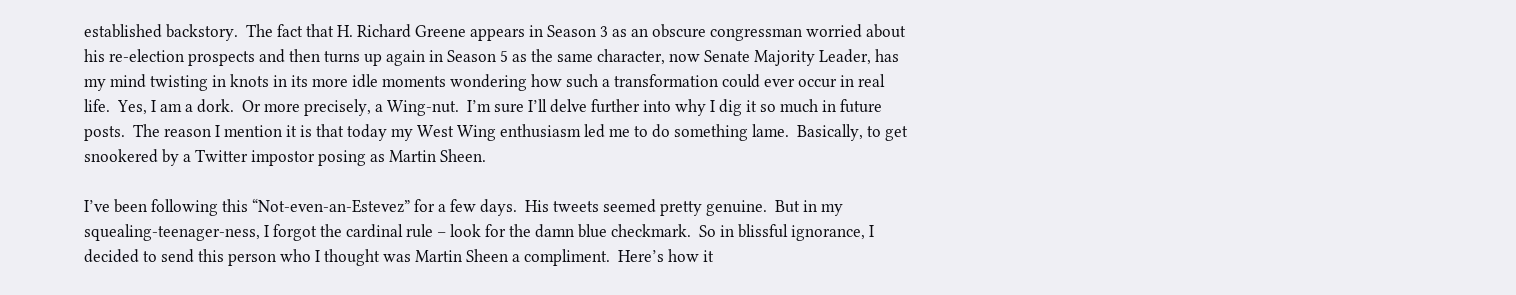established backstory.  The fact that H. Richard Greene appears in Season 3 as an obscure congressman worried about his re-election prospects and then turns up again in Season 5 as the same character, now Senate Majority Leader, has my mind twisting in knots in its more idle moments wondering how such a transformation could ever occur in real life.  Yes, I am a dork.  Or more precisely, a Wing-nut.  I’m sure I’ll delve further into why I dig it so much in future posts.  The reason I mention it is that today my West Wing enthusiasm led me to do something lame.  Basically, to get snookered by a Twitter impostor posing as Martin Sheen.

I’ve been following this “Not-even-an-Estevez” for a few days.  His tweets seemed pretty genuine.  But in my squealing-teenager-ness, I forgot the cardinal rule – look for the damn blue checkmark.  So in blissful ignorance, I decided to send this person who I thought was Martin Sheen a compliment.  Here’s how it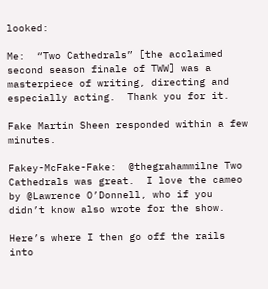looked:

Me:  “Two Cathedrals” [the acclaimed second season finale of TWW] was a masterpiece of writing, directing and especially acting.  Thank you for it.

Fake Martin Sheen responded within a few minutes.

Fakey-McFake-Fake:  @thegrahammilne Two Cathedrals was great.  I love the cameo by @Lawrence O’Donnell, who if you didn’t know also wrote for the show.

Here’s where I then go off the rails into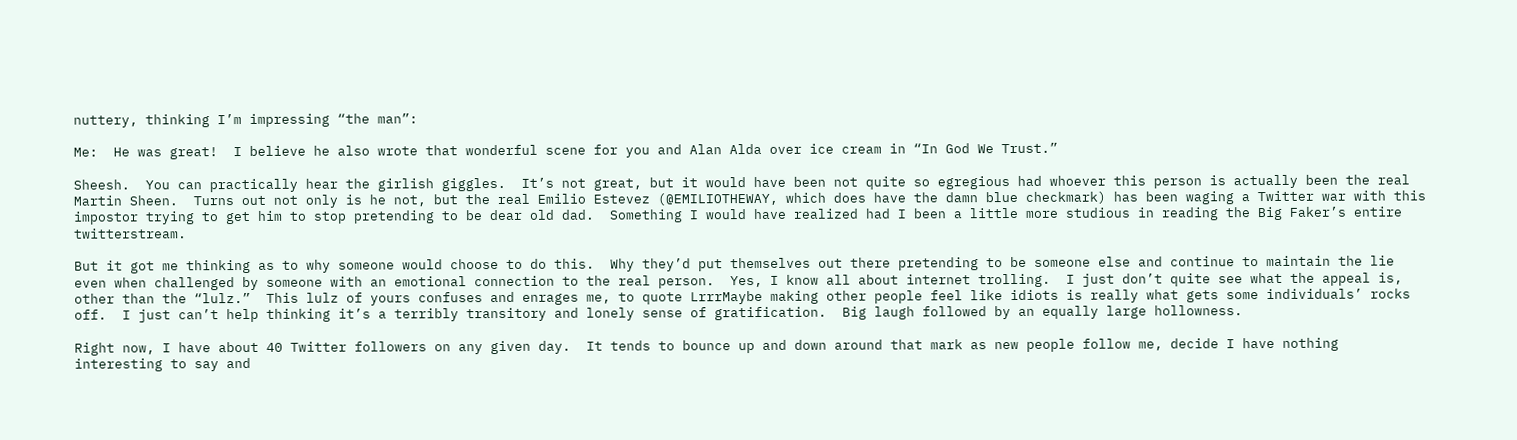nuttery, thinking I’m impressing “the man”:

Me:  He was great!  I believe he also wrote that wonderful scene for you and Alan Alda over ice cream in “In God We Trust.”

Sheesh.  You can practically hear the girlish giggles.  It’s not great, but it would have been not quite so egregious had whoever this person is actually been the real Martin Sheen.  Turns out not only is he not, but the real Emilio Estevez (@EMILIOTHEWAY, which does have the damn blue checkmark) has been waging a Twitter war with this impostor trying to get him to stop pretending to be dear old dad.  Something I would have realized had I been a little more studious in reading the Big Faker’s entire twitterstream.

But it got me thinking as to why someone would choose to do this.  Why they’d put themselves out there pretending to be someone else and continue to maintain the lie even when challenged by someone with an emotional connection to the real person.  Yes, I know all about internet trolling.  I just don’t quite see what the appeal is, other than the “lulz.”  This lulz of yours confuses and enrages me, to quote LrrrMaybe making other people feel like idiots is really what gets some individuals’ rocks off.  I just can’t help thinking it’s a terribly transitory and lonely sense of gratification.  Big laugh followed by an equally large hollowness.

Right now, I have about 40 Twitter followers on any given day.  It tends to bounce up and down around that mark as new people follow me, decide I have nothing interesting to say and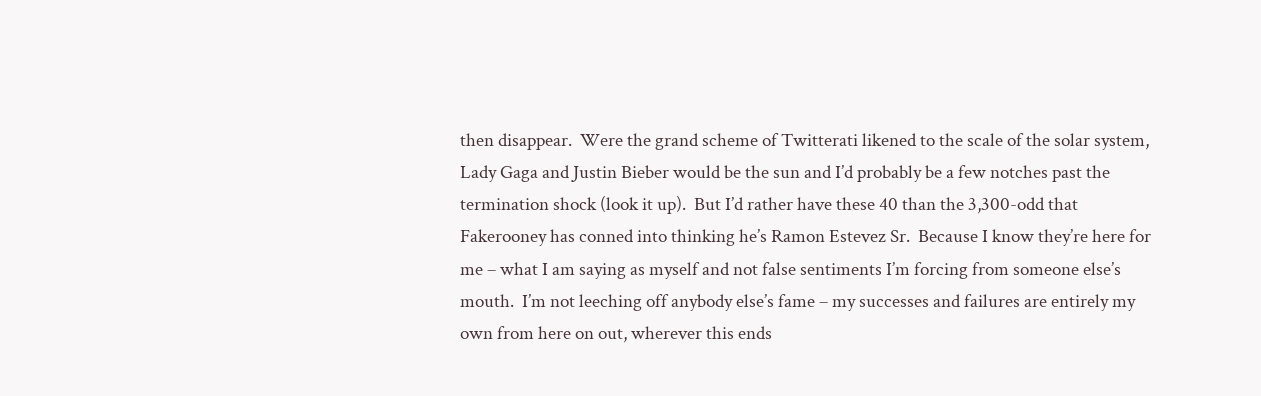then disappear.  Were the grand scheme of Twitterati likened to the scale of the solar system, Lady Gaga and Justin Bieber would be the sun and I’d probably be a few notches past the termination shock (look it up).  But I’d rather have these 40 than the 3,300-odd that Fakerooney has conned into thinking he’s Ramon Estevez Sr.  Because I know they’re here for me – what I am saying as myself and not false sentiments I’m forcing from someone else’s mouth.  I’m not leeching off anybody else’s fame – my successes and failures are entirely my own from here on out, wherever this ends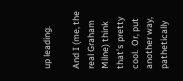up leading.

And I (me, the real Graham Milne) think that’s pretty cool.  Or, put another way, pathetically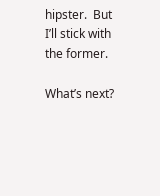hipster.  But I’ll stick with the former.

What’s next?